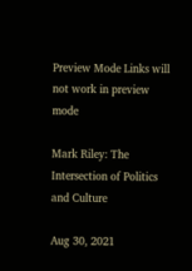Preview Mode Links will not work in preview mode

Mark Riley: The Intersection of Politics and Culture

Aug 30, 2021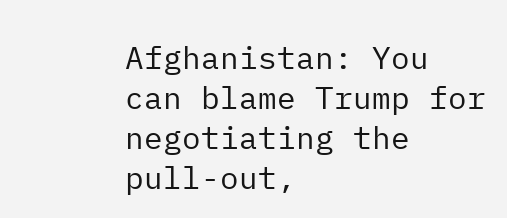Afghanistan: You can blame Trump for negotiating the pull-out,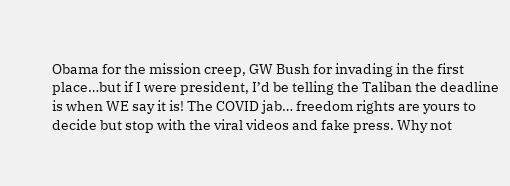Obama for the mission creep, GW Bush for invading in the first place…but if I were president, I’d be telling the Taliban the deadline is when WE say it is! The COVID jab… freedom rights are yours to decide but stop with the viral videos and fake press. Why not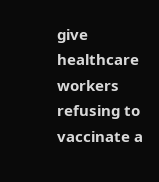give healthcare workers refusing to vaccinate a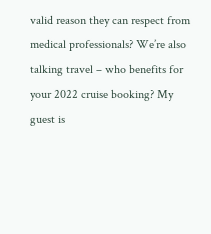valid reason they can respect from medical professionals? We’re also talking travel – who benefits for your 2022 cruise booking? My guest is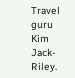Travel guru Kim Jack-Riley.